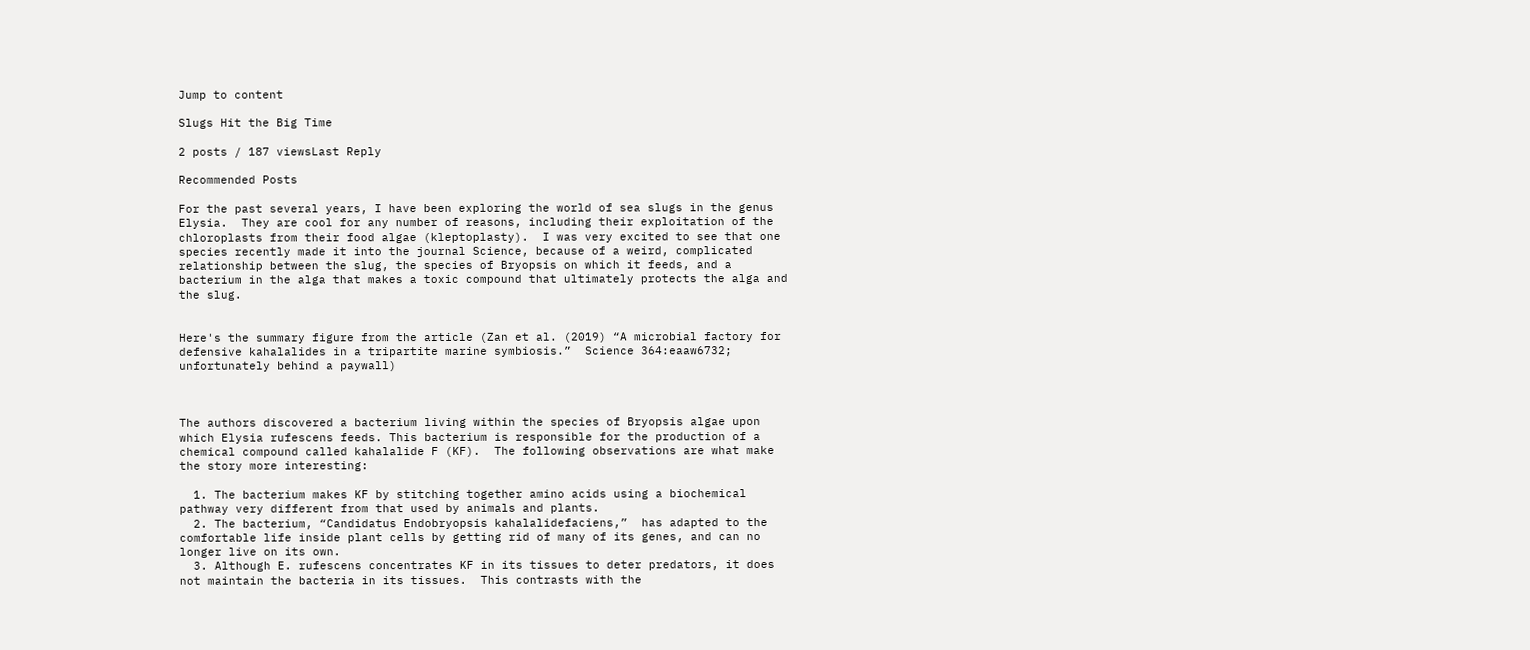Jump to content

Slugs Hit the Big Time

2 posts / 187 viewsLast Reply

Recommended Posts

For the past several years, I have been exploring the world of sea slugs in the genus Elysia.  They are cool for any number of reasons, including their exploitation of the chloroplasts from their food algae (kleptoplasty).  I was very excited to see that one species recently made it into the journal Science, because of a weird, complicated relationship between the slug, the species of Bryopsis on which it feeds, and a bacterium in the alga that makes a toxic compound that ultimately protects the alga and the slug.


Here's the summary figure from the article (Zan et al. (2019) “A microbial factory for defensive kahalalides in a tripartite marine symbiosis.”  Science 364:eaaw6732; unfortunately behind a paywall)



The authors discovered a bacterium living within the species of Bryopsis algae upon which Elysia rufescens feeds. This bacterium is responsible for the production of a chemical compound called kahalalide F (KF).  The following observations are what make the story more interesting:

  1. The bacterium makes KF by stitching together amino acids using a biochemical pathway very different from that used by animals and plants.
  2. The bacterium, “Candidatus Endobryopsis kahalalidefaciens,”  has adapted to the comfortable life inside plant cells by getting rid of many of its genes, and can no longer live on its own.
  3. Although E. rufescens concentrates KF in its tissues to deter predators, it does not maintain the bacteria in its tissues.  This contrasts with the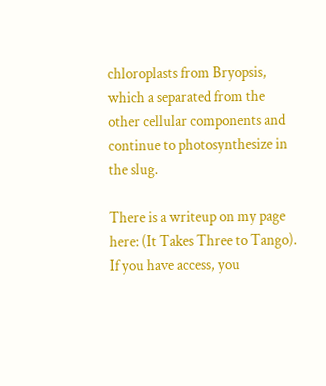chloroplasts from Bryopsis, which a separated from the other cellular components and continue to photosynthesize in the slug.

There is a writeup on my page here: (It Takes Three to Tango).  If you have access, you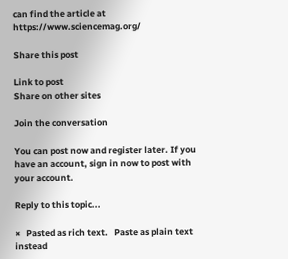can find the article at https://www.sciencemag.org/

Share this post

Link to post
Share on other sites

Join the conversation

You can post now and register later. If you have an account, sign in now to post with your account.

Reply to this topic...

×   Pasted as rich text.   Paste as plain text instead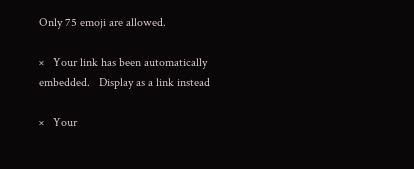Only 75 emoji are allowed.

×   Your link has been automatically embedded.   Display as a link instead

×   Your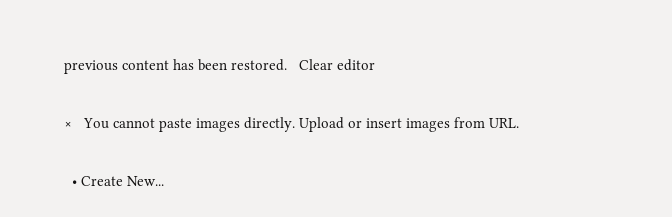previous content has been restored.   Clear editor

×   You cannot paste images directly. Upload or insert images from URL.

  • Create New...